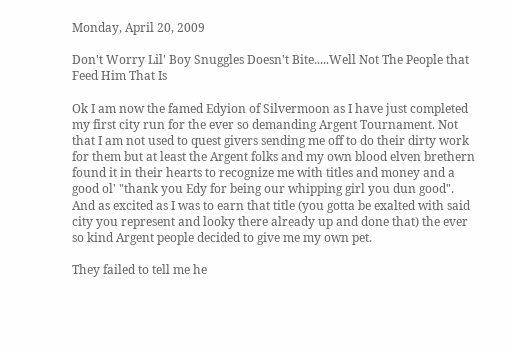Monday, April 20, 2009

Don't Worry Lil' Boy Snuggles Doesn't Bite.....Well Not The People that Feed Him That Is

Ok I am now the famed Edyion of Silvermoon as I have just completed my first city run for the ever so demanding Argent Tournament. Not that I am not used to quest givers sending me off to do their dirty work for them but at least the Argent folks and my own blood elven brethern found it in their hearts to recognize me with titles and money and a good ol' "thank you Edy for being our whipping girl you dun good". And as excited as I was to earn that title (you gotta be exalted with said city you represent and looky there already up and done that) the ever so kind Argent people decided to give me my own pet.

They failed to tell me he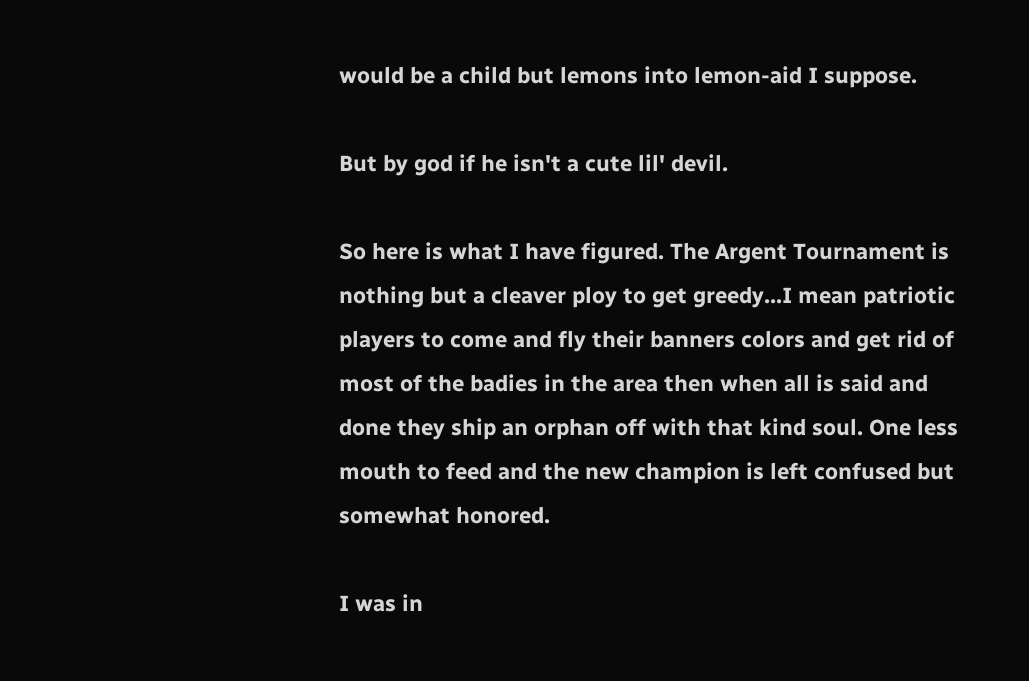would be a child but lemons into lemon-aid I suppose.

But by god if he isn't a cute lil' devil.

So here is what I have figured. The Argent Tournament is nothing but a cleaver ploy to get greedy...I mean patriotic players to come and fly their banners colors and get rid of most of the badies in the area then when all is said and done they ship an orphan off with that kind soul. One less mouth to feed and the new champion is left confused but somewhat honored.

I was in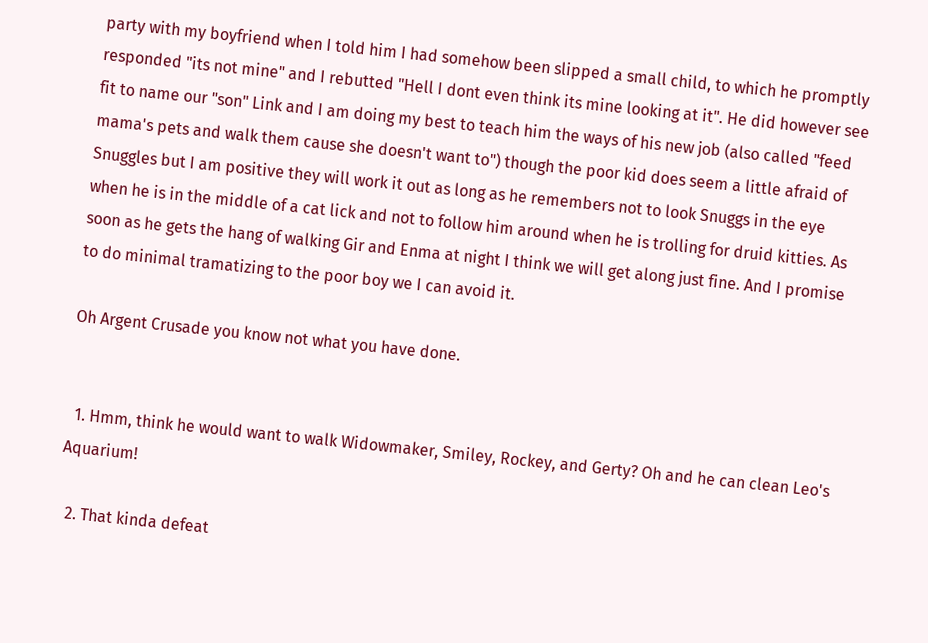party with my boyfriend when I told him I had somehow been slipped a small child, to which he promptly responded "its not mine" and I rebutted "Hell I dont even think its mine looking at it". He did however see fit to name our "son" Link and I am doing my best to teach him the ways of his new job (also called "feed mama's pets and walk them cause she doesn't want to") though the poor kid does seem a little afraid of Snuggles but I am positive they will work it out as long as he remembers not to look Snuggs in the eye when he is in the middle of a cat lick and not to follow him around when he is trolling for druid kitties. As soon as he gets the hang of walking Gir and Enma at night I think we will get along just fine. And I promise to do minimal tramatizing to the poor boy we I can avoid it.

Oh Argent Crusade you know not what you have done.


  1. Hmm, think he would want to walk Widowmaker, Smiley, Rockey, and Gerty? Oh and he can clean Leo's Aquarium!

  2. That kinda defeat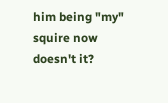him being "my" squire now doesn't it?